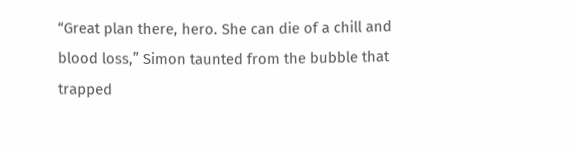“Great plan there, hero. She can die of a chill and blood loss,” Simon taunted from the bubble that trapped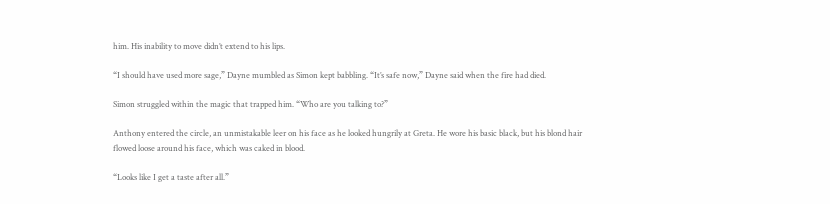him. His inability to move didn’t extend to his lips.

“I should have used more sage,” Dayne mumbled as Simon kept babbling. “It’s safe now,” Dayne said when the fire had died.

Simon struggled within the magic that trapped him. “Who are you talking to?”

Anthony entered the circle, an unmistakable leer on his face as he looked hungrily at Greta. He wore his basic black, but his blond hair flowed loose around his face, which was caked in blood.

“Looks like I get a taste after all.”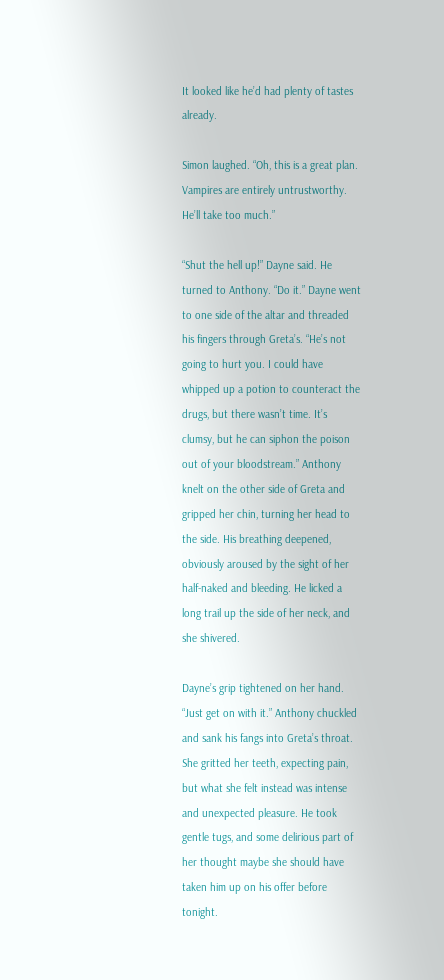It looked like he’d had plenty of tastes already.

Simon laughed. “Oh, this is a great plan. Vampires are entirely untrustworthy. He’ll take too much.”

“Shut the hell up!” Dayne said. He turned to Anthony. “Do it.” Dayne went to one side of the altar and threaded his fingers through Greta’s. “He’s not going to hurt you. I could have whipped up a potion to counteract the drugs, but there wasn’t time. It’s clumsy, but he can siphon the poison out of your bloodstream.” Anthony knelt on the other side of Greta and gripped her chin, turning her head to the side. His breathing deepened, obviously aroused by the sight of her half-naked and bleeding. He licked a long trail up the side of her neck, and she shivered.

Dayne’s grip tightened on her hand. “Just get on with it.” Anthony chuckled and sank his fangs into Greta’s throat. She gritted her teeth, expecting pain, but what she felt instead was intense and unexpected pleasure. He took gentle tugs, and some delirious part of her thought maybe she should have taken him up on his offer before tonight.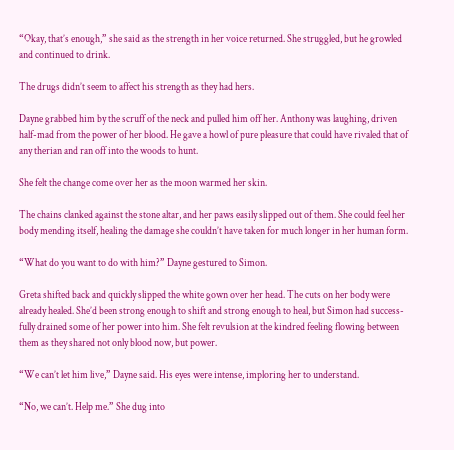“Okay, that’s enough,” she said as the strength in her voice returned. She struggled, but he growled and continued to drink.

The drugs didn’t seem to affect his strength as they had hers.

Dayne grabbed him by the scruff of the neck and pulled him off her. Anthony was laughing, driven half-mad from the power of her blood. He gave a howl of pure pleasure that could have rivaled that of any therian and ran off into the woods to hunt.

She felt the change come over her as the moon warmed her skin.

The chains clanked against the stone altar, and her paws easily slipped out of them. She could feel her body mending itself, healing the damage she couldn’t have taken for much longer in her human form.

“What do you want to do with him?” Dayne gestured to Simon.

Greta shifted back and quickly slipped the white gown over her head. The cuts on her body were already healed. She’d been strong enough to shift and strong enough to heal, but Simon had success-fully drained some of her power into him. She felt revulsion at the kindred feeling flowing between them as they shared not only blood now, but power.

“We can’t let him live,” Dayne said. His eyes were intense, imploring her to understand.

“No, we can’t. Help me.” She dug into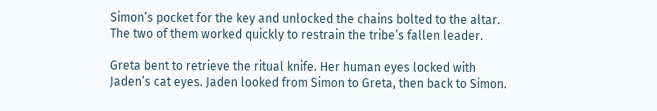Simon’s pocket for the key and unlocked the chains bolted to the altar. The two of them worked quickly to restrain the tribe’s fallen leader.

Greta bent to retrieve the ritual knife. Her human eyes locked with Jaden’s cat eyes. Jaden looked from Simon to Greta, then back to Simon.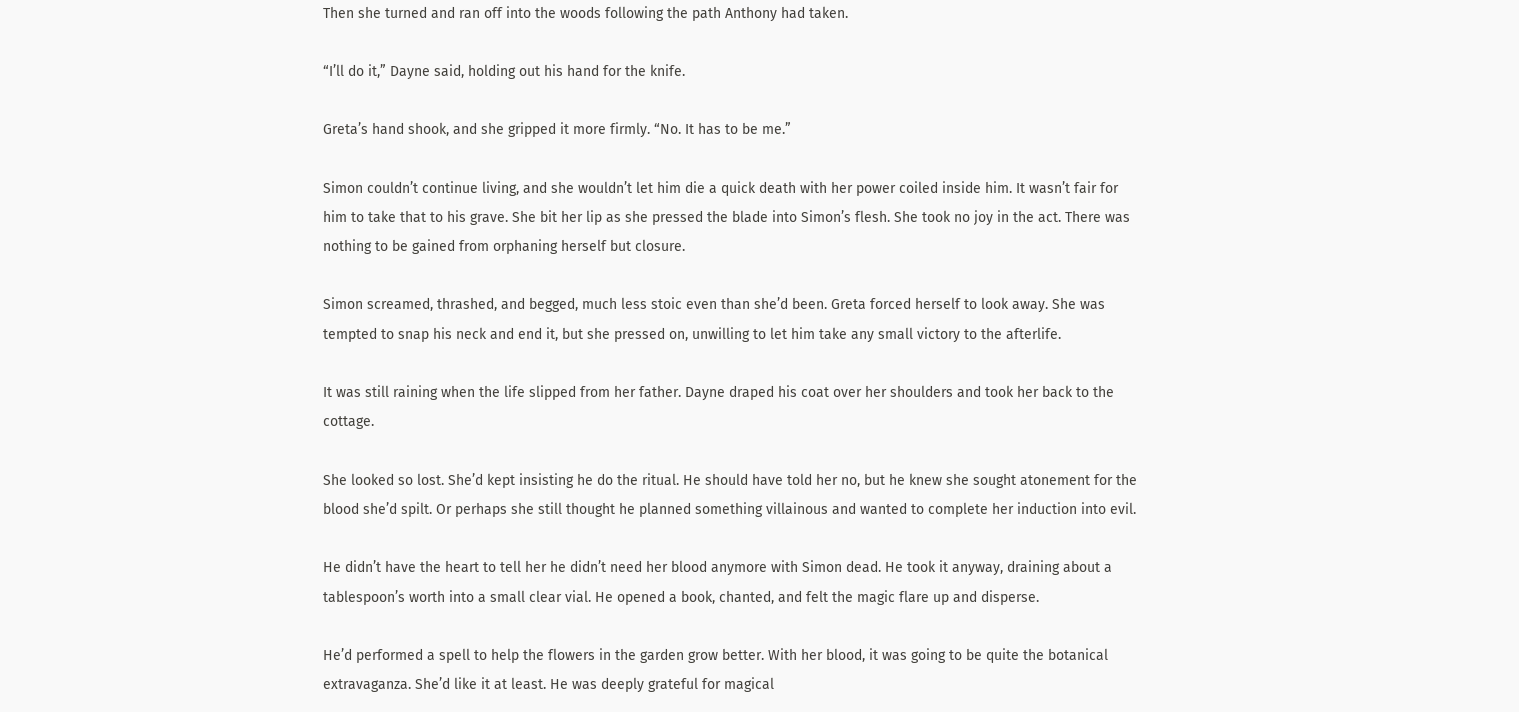Then she turned and ran off into the woods following the path Anthony had taken.

“I’ll do it,” Dayne said, holding out his hand for the knife.

Greta’s hand shook, and she gripped it more firmly. “No. It has to be me.”

Simon couldn’t continue living, and she wouldn’t let him die a quick death with her power coiled inside him. It wasn’t fair for him to take that to his grave. She bit her lip as she pressed the blade into Simon’s flesh. She took no joy in the act. There was nothing to be gained from orphaning herself but closure.

Simon screamed, thrashed, and begged, much less stoic even than she’d been. Greta forced herself to look away. She was tempted to snap his neck and end it, but she pressed on, unwilling to let him take any small victory to the afterlife.

It was still raining when the life slipped from her father. Dayne draped his coat over her shoulders and took her back to the cottage.

She looked so lost. She’d kept insisting he do the ritual. He should have told her no, but he knew she sought atonement for the blood she’d spilt. Or perhaps she still thought he planned something villainous and wanted to complete her induction into evil.

He didn’t have the heart to tell her he didn’t need her blood anymore with Simon dead. He took it anyway, draining about a tablespoon’s worth into a small clear vial. He opened a book, chanted, and felt the magic flare up and disperse.

He’d performed a spell to help the flowers in the garden grow better. With her blood, it was going to be quite the botanical extravaganza. She’d like it at least. He was deeply grateful for magical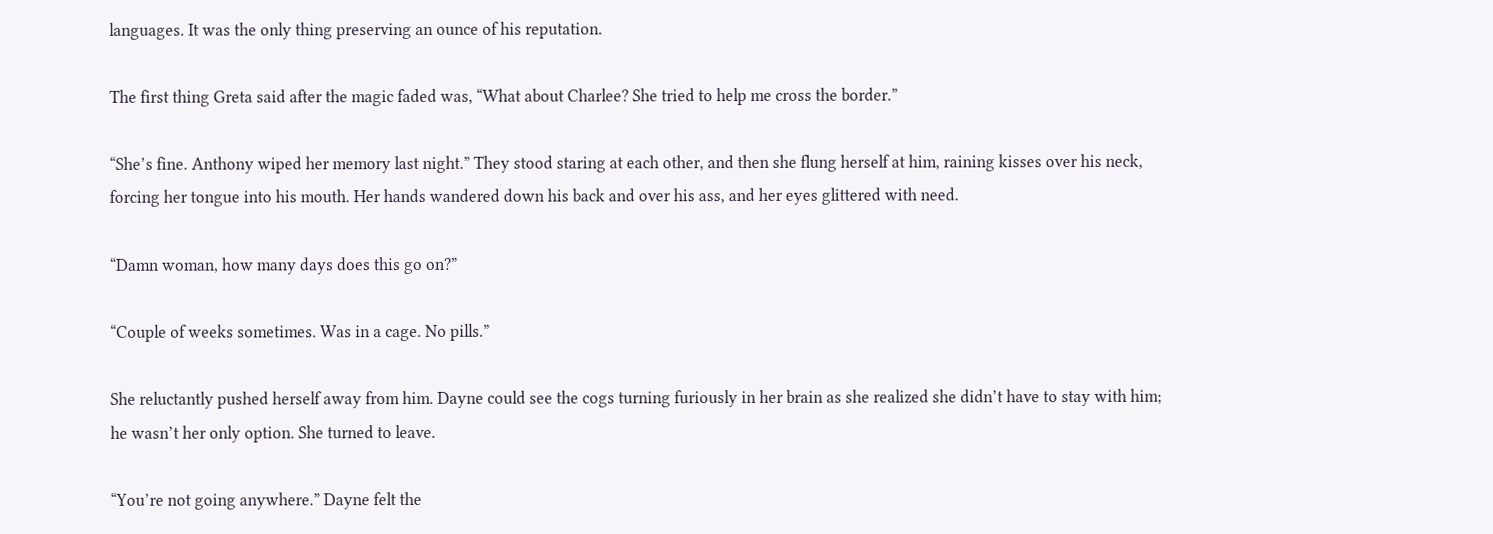languages. It was the only thing preserving an ounce of his reputation.

The first thing Greta said after the magic faded was, “What about Charlee? She tried to help me cross the border.”

“She’s fine. Anthony wiped her memory last night.” They stood staring at each other, and then she flung herself at him, raining kisses over his neck, forcing her tongue into his mouth. Her hands wandered down his back and over his ass, and her eyes glittered with need.

“Damn woman, how many days does this go on?”

“Couple of weeks sometimes. Was in a cage. No pills.”

She reluctantly pushed herself away from him. Dayne could see the cogs turning furiously in her brain as she realized she didn’t have to stay with him; he wasn’t her only option. She turned to leave.

“You’re not going anywhere.” Dayne felt the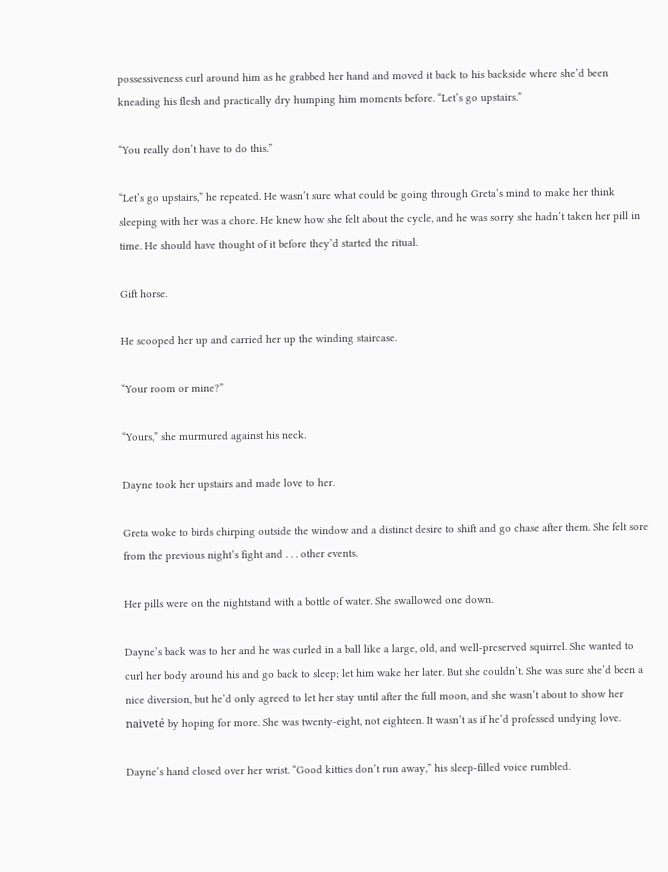possessiveness curl around him as he grabbed her hand and moved it back to his backside where she’d been kneading his flesh and practically dry humping him moments before. “Let’s go upstairs.”

“You really don’t have to do this.”

“Let’s go upstairs,” he repeated. He wasn’t sure what could be going through Greta’s mind to make her think sleeping with her was a chore. He knew how she felt about the cycle, and he was sorry she hadn’t taken her pill in time. He should have thought of it before they’d started the ritual.

Gift horse.

He scooped her up and carried her up the winding staircase.

“Your room or mine?”

“Yours,” she murmured against his neck.

Dayne took her upstairs and made love to her.

Greta woke to birds chirping outside the window and a distinct desire to shift and go chase after them. She felt sore from the previous night’s fight and . . . other events.

Her pills were on the nightstand with a bottle of water. She swallowed one down.

Dayne’s back was to her and he was curled in a ball like a large, old, and well-preserved squirrel. She wanted to curl her body around his and go back to sleep; let him wake her later. But she couldn’t. She was sure she’d been a nice diversion, but he’d only agreed to let her stay until after the full moon, and she wasn’t about to show her naiveté by hoping for more. She was twenty-eight, not eighteen. It wasn’t as if he’d professed undying love.

Dayne’s hand closed over her wrist. “Good kitties don’t run away,” his sleep-filled voice rumbled.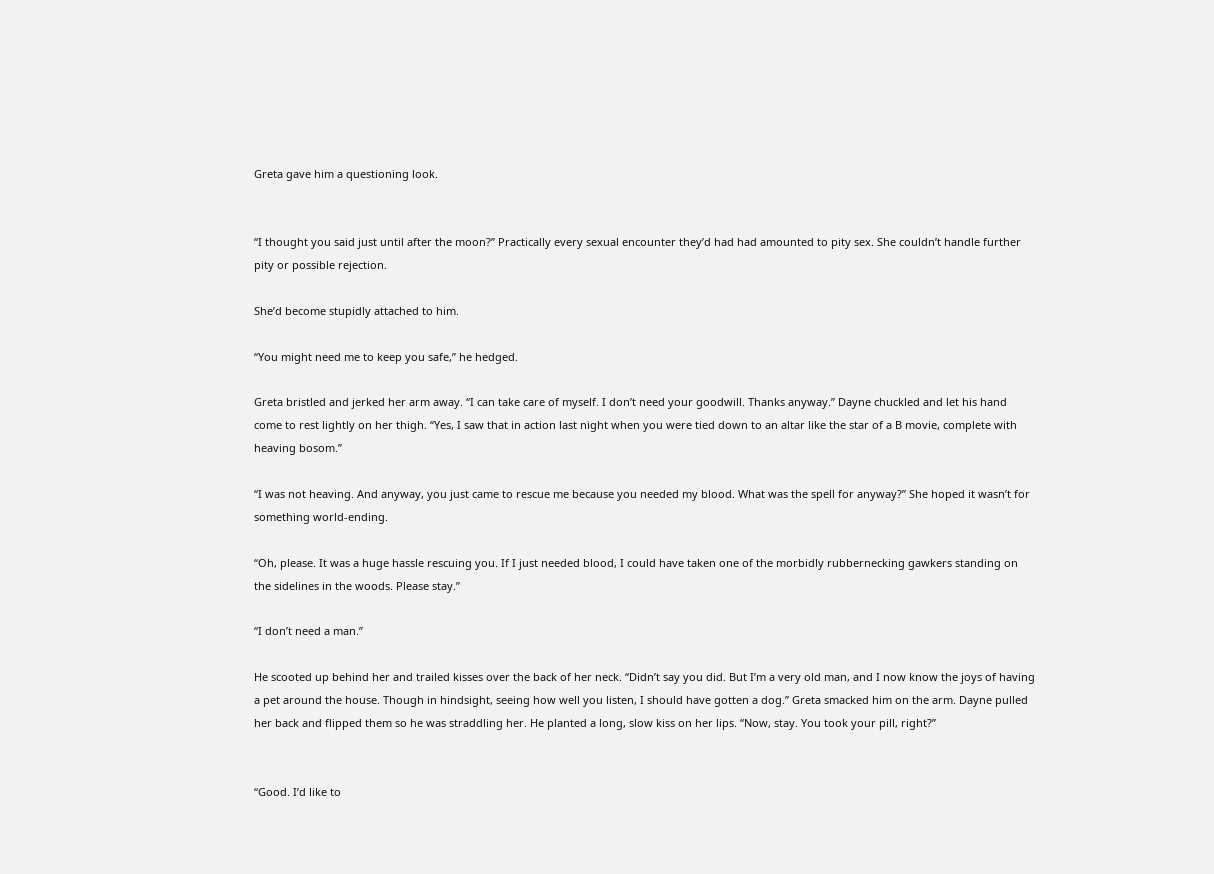Greta gave him a questioning look.


“I thought you said just until after the moon?” Practically every sexual encounter they’d had had amounted to pity sex. She couldn’t handle further pity or possible rejection.

She’d become stupidly attached to him.

“You might need me to keep you safe,” he hedged.

Greta bristled and jerked her arm away. “I can take care of myself. I don’t need your goodwill. Thanks anyway.” Dayne chuckled and let his hand come to rest lightly on her thigh. “Yes, I saw that in action last night when you were tied down to an altar like the star of a B movie, complete with heaving bosom.”

“I was not heaving. And anyway, you just came to rescue me because you needed my blood. What was the spell for anyway?” She hoped it wasn’t for something world-ending.

“Oh, please. It was a huge hassle rescuing you. If I just needed blood, I could have taken one of the morbidly rubbernecking gawkers standing on the sidelines in the woods. Please stay.”

“I don’t need a man.”

He scooted up behind her and trailed kisses over the back of her neck. “Didn’t say you did. But I’m a very old man, and I now know the joys of having a pet around the house. Though in hindsight, seeing how well you listen, I should have gotten a dog.” Greta smacked him on the arm. Dayne pulled her back and flipped them so he was straddling her. He planted a long, slow kiss on her lips. “Now, stay. You took your pill, right?”


“Good. I’d like to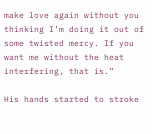make love again without you thinking I’m doing it out of some twisted mercy. If you want me without the heat interfering, that is.”

His hands started to stroke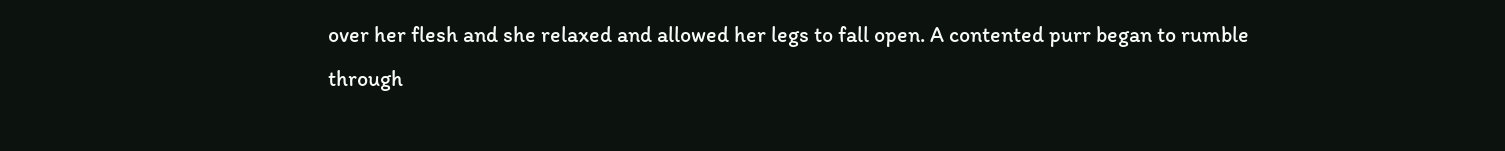over her flesh and she relaxed and allowed her legs to fall open. A contented purr began to rumble through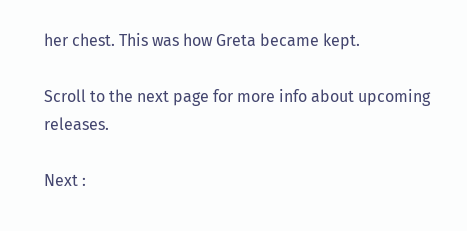her chest. This was how Greta became kept.

Scroll to the next page for more info about upcoming releases.

Next :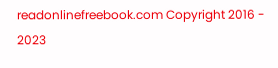readonlinefreebook.com Copyright 2016 - 2023